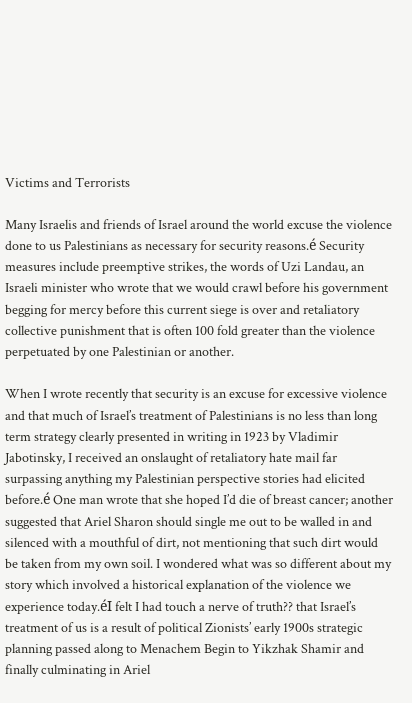Victims and Terrorists

Many Israelis and friends of Israel around the world excuse the violence done to us Palestinians as necessary for security reasons.é Security measures include preemptive strikes, the words of Uzi Landau, an Israeli minister who wrote that we would crawl before his government begging for mercy before this current siege is over and retaliatory collective punishment that is often 100 fold greater than the violence perpetuated by one Palestinian or another.

When I wrote recently that security is an excuse for excessive violence and that much of Israel’s treatment of Palestinians is no less than long term strategy clearly presented in writing in 1923 by Vladimir Jabotinsky, I received an onslaught of retaliatory hate mail far surpassing anything my Palestinian perspective stories had elicited before.é One man wrote that she hoped I’d die of breast cancer; another suggested that Ariel Sharon should single me out to be walled in and silenced with a mouthful of dirt, not mentioning that such dirt would be taken from my own soil. I wondered what was so different about my story which involved a historical explanation of the violence we experience today.éI felt I had touch a nerve of truth?? that Israel’s treatment of us is a result of political Zionists’ early 1900s strategic planning passed along to Menachem Begin to Yikzhak Shamir and finally culminating in Ariel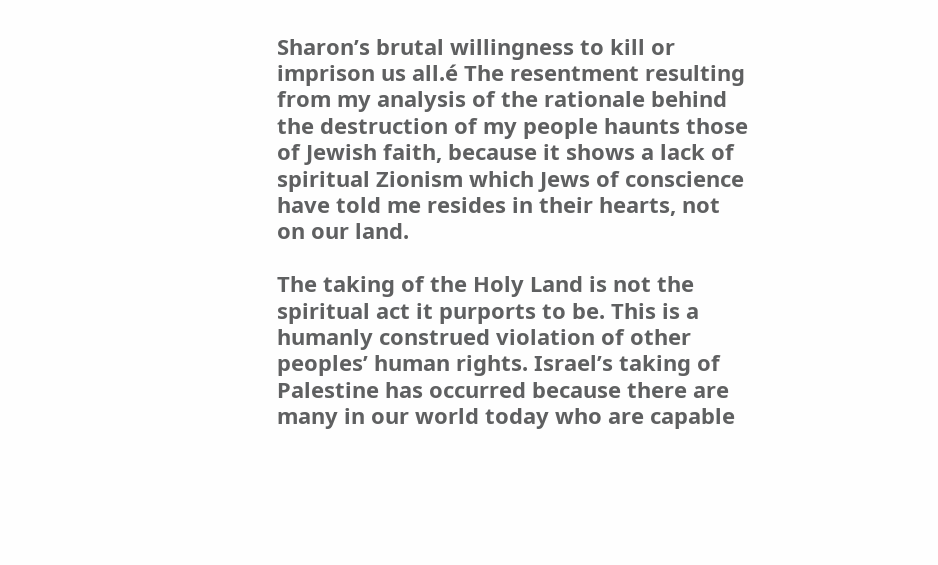Sharon’s brutal willingness to kill or imprison us all.é The resentment resulting from my analysis of the rationale behind the destruction of my people haunts those of Jewish faith, because it shows a lack of spiritual Zionism which Jews of conscience have told me resides in their hearts, not on our land.

The taking of the Holy Land is not the spiritual act it purports to be. This is a humanly construed violation of other peoples’ human rights. Israel’s taking of Palestine has occurred because there are many in our world today who are capable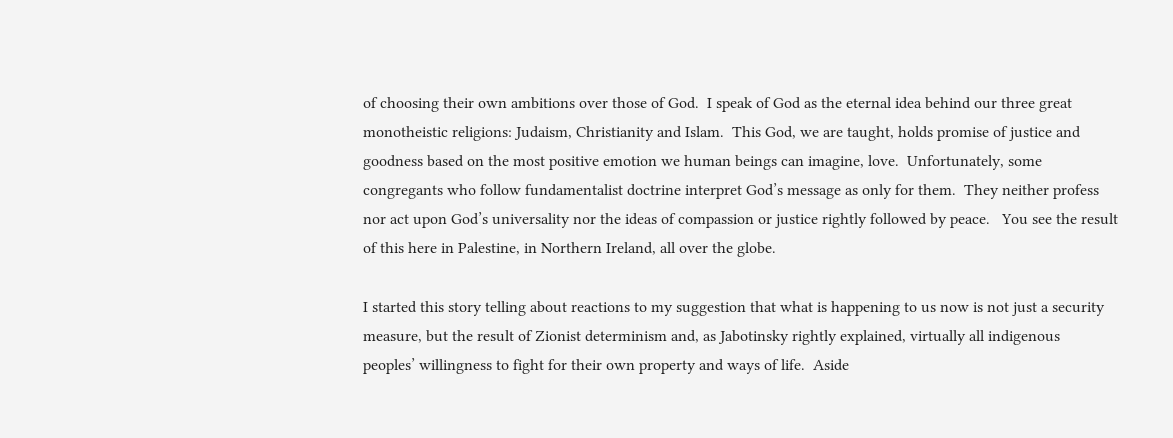of choosing their own ambitions over those of God.  I speak of God as the eternal idea behind our three great monotheistic religions: Judaism, Christianity and Islam.  This God, we are taught, holds promise of justice and goodness based on the most positive emotion we human beings can imagine, love.  Unfortunately, some congregants who follow fundamentalist doctrine interpret God’s message as only for them.  They neither profess nor act upon God’s universality nor the ideas of compassion or justice rightly followed by peace.   You see the result of this here in Palestine, in Northern Ireland, all over the globe.

I started this story telling about reactions to my suggestion that what is happening to us now is not just a security measure, but the result of Zionist determinism and, as Jabotinsky rightly explained, virtually all indigenous  peoples’ willingness to fight for their own property and ways of life.  Aside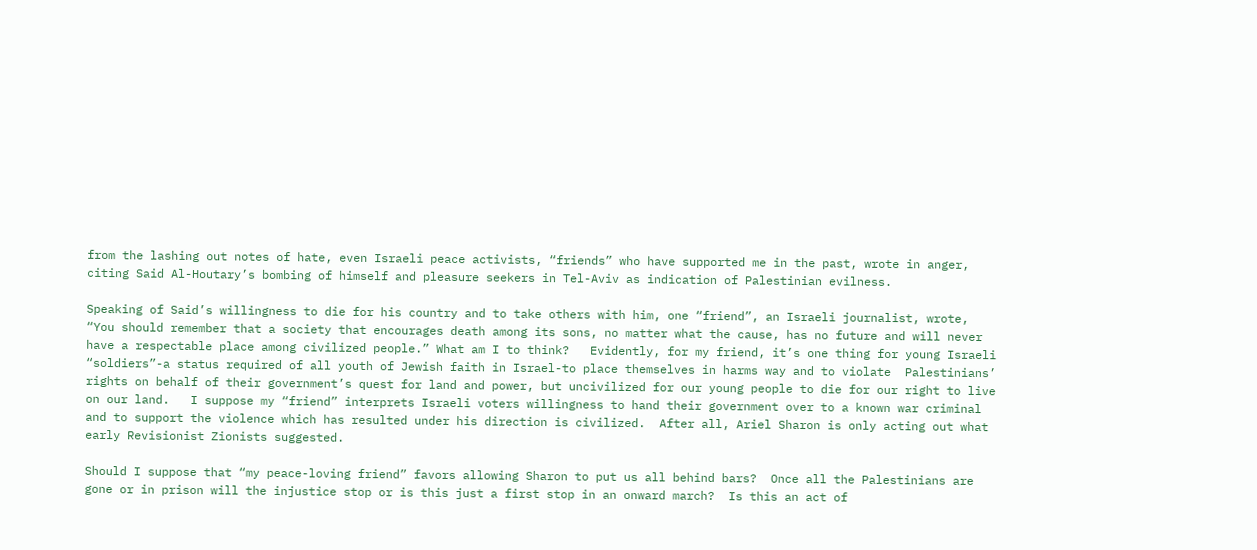from the lashing out notes of hate, even Israeli peace activists, “friends” who have supported me in the past, wrote in anger, citing Said Al-Houtary’s bombing of himself and pleasure seekers in Tel-Aviv as indication of Palestinian evilness.

Speaking of Said’s willingness to die for his country and to take others with him, one “friend”, an Israeli journalist, wrote, “You should remember that a society that encourages death among its sons, no matter what the cause, has no future and will never have a respectable place among civilized people.” What am I to think?   Evidently, for my friend, it’s one thing for young Israeli “soldiers”-a status required of all youth of Jewish faith in Israel-to place themselves in harms way and to violate  Palestinians’ rights on behalf of their government’s quest for land and power, but uncivilized for our young people to die for our right to live on our land.   I suppose my “friend” interprets Israeli voters willingness to hand their government over to a known war criminal and to support the violence which has resulted under his direction is civilized.  After all, Ariel Sharon is only acting out what early Revisionist Zionists suggested.

Should I suppose that “my peace-loving friend” favors allowing Sharon to put us all behind bars?  Once all the Palestinians are gone or in prison will the injustice stop or is this just a first stop in an onward march?  Is this an act of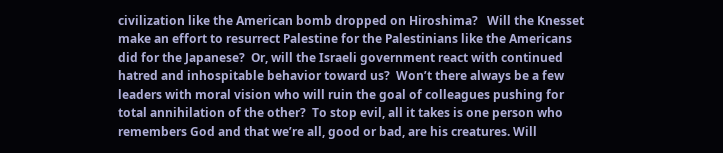civilization like the American bomb dropped on Hiroshima?   Will the Knesset make an effort to resurrect Palestine for the Palestinians like the Americans did for the Japanese?  Or, will the Israeli government react with continued hatred and inhospitable behavior toward us?  Won’t there always be a few leaders with moral vision who will ruin the goal of colleagues pushing for total annihilation of the other?  To stop evil, all it takes is one person who remembers God and that we’re all, good or bad, are his creatures. Will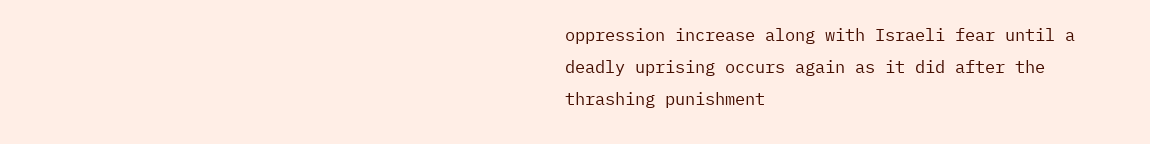oppression increase along with Israeli fear until a deadly uprising occurs again as it did after the thrashing punishment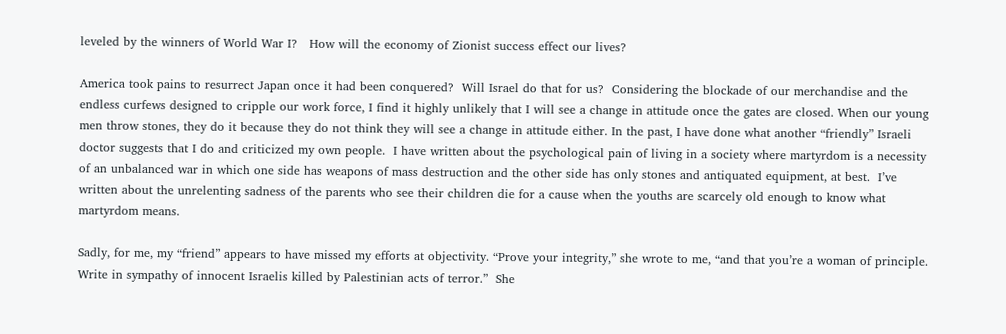leveled by the winners of World War I?   How will the economy of Zionist success effect our lives?

America took pains to resurrect Japan once it had been conquered?  Will Israel do that for us?  Considering the blockade of our merchandise and the endless curfews designed to cripple our work force, I find it highly unlikely that I will see a change in attitude once the gates are closed. When our young men throw stones, they do it because they do not think they will see a change in attitude either. In the past, I have done what another “friendly” Israeli doctor suggests that I do and criticized my own people.  I have written about the psychological pain of living in a society where martyrdom is a necessity of an unbalanced war in which one side has weapons of mass destruction and the other side has only stones and antiquated equipment, at best.  I’ve written about the unrelenting sadness of the parents who see their children die for a cause when the youths are scarcely old enough to know what martyrdom means.

Sadly, for me, my “friend” appears to have missed my efforts at objectivity. “Prove your integrity,” she wrote to me, “and that you’re a woman of principle. Write in sympathy of innocent Israelis killed by Palestinian acts of terror.”  She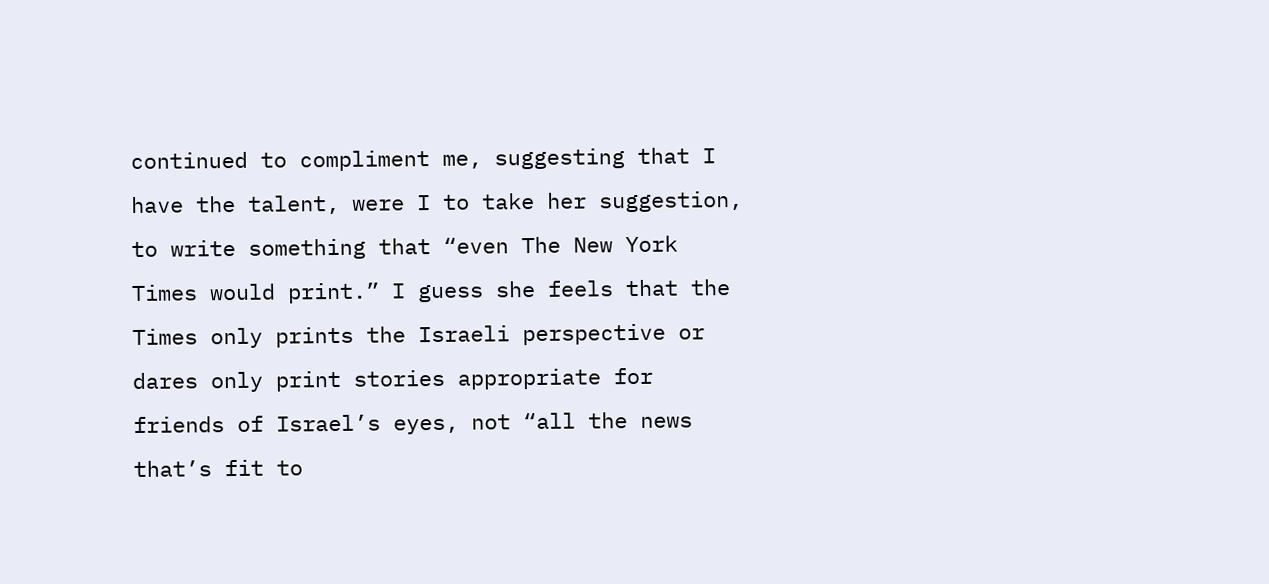continued to compliment me, suggesting that I have the talent, were I to take her suggestion, to write something that “even The New York Times would print.” I guess she feels that the Times only prints the Israeli perspective or dares only print stories appropriate for friends of Israel’s eyes, not “all the news that’s fit to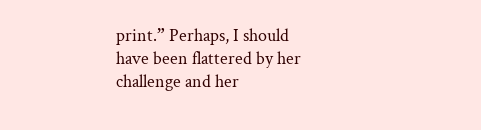print.” Perhaps, I should have been flattered by her challenge and her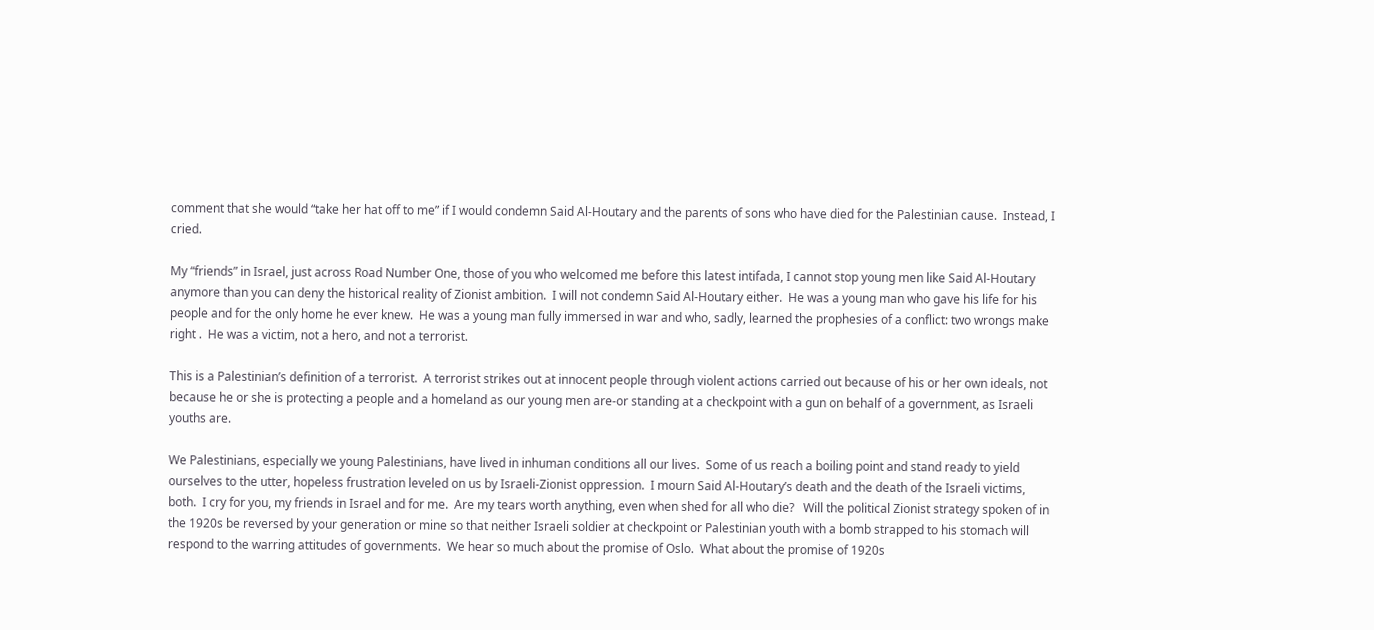comment that she would “take her hat off to me” if I would condemn Said Al-Houtary and the parents of sons who have died for the Palestinian cause.  Instead, I cried.

My “friends” in Israel, just across Road Number One, those of you who welcomed me before this latest intifada, I cannot stop young men like Said Al-Houtary anymore than you can deny the historical reality of Zionist ambition.  I will not condemn Said Al-Houtary either.  He was a young man who gave his life for his people and for the only home he ever knew.  He was a young man fully immersed in war and who, sadly, learned the prophesies of a conflict: two wrongs make right .  He was a victim, not a hero, and not a terrorist.

This is a Palestinian’s definition of a terrorist.  A terrorist strikes out at innocent people through violent actions carried out because of his or her own ideals, not because he or she is protecting a people and a homeland as our young men are-or standing at a checkpoint with a gun on behalf of a government, as Israeli youths are.

We Palestinians, especially we young Palestinians, have lived in inhuman conditions all our lives.  Some of us reach a boiling point and stand ready to yield ourselves to the utter, hopeless frustration leveled on us by Israeli-Zionist oppression.  I mourn Said Al-Houtary’s death and the death of the Israeli victims, both.  I cry for you, my friends in Israel and for me.  Are my tears worth anything, even when shed for all who die?   Will the political Zionist strategy spoken of in the 1920s be reversed by your generation or mine so that neither Israeli soldier at checkpoint or Palestinian youth with a bomb strapped to his stomach will respond to the warring attitudes of governments.  We hear so much about the promise of Oslo.  What about the promise of 1920s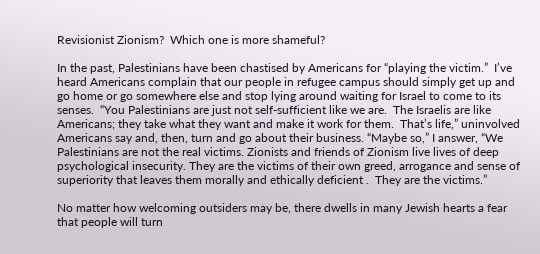Revisionist Zionism?  Which one is more shameful?

In the past, Palestinians have been chastised by Americans for “playing the victim.”  I’ve heard Americans complain that our people in refugee campus should simply get up and go home or go somewhere else and stop lying around waiting for Israel to come to its senses.  “You Palestinians are just not self-sufficient like we are.  The Israelis are like Americans; they take what they want and make it work for them.  That’s life,” uninvolved Americans say and, then, turn and go about their business. “Maybe so,” I answer, “We Palestinians are not the real victims. Zionists and friends of Zionism live lives of deep psychological insecurity. They are the victims of their own greed, arrogance and sense of superiority that leaves them morally and ethically deficient .  They are the victims.”

No matter how welcoming outsiders may be, there dwells in many Jewish hearts a fear that people will turn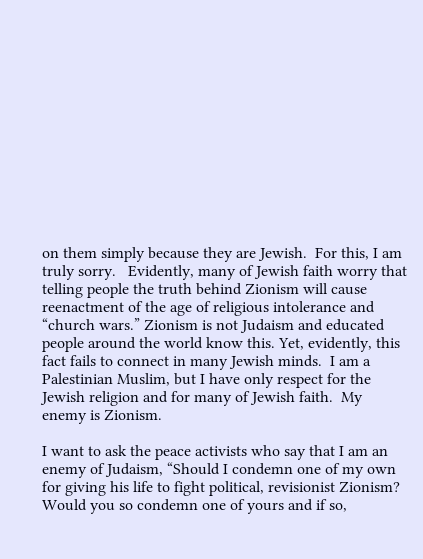on them simply because they are Jewish.  For this, I am truly sorry.   Evidently, many of Jewish faith worry that telling people the truth behind Zionism will cause reenactment of the age of religious intolerance and “church wars.” Zionism is not Judaism and educated people around the world know this. Yet, evidently, this fact fails to connect in many Jewish minds.  I am a Palestinian Muslim, but I have only respect for the Jewish religion and for many of Jewish faith.  My enemy is Zionism.

I want to ask the peace activists who say that I am an enemy of Judaism, “Should I condemn one of my own for giving his life to fight political, revisionist Zionism?  Would you so condemn one of yours and if so,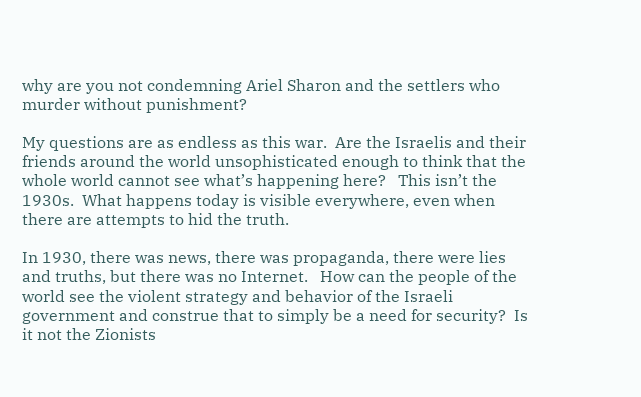why are you not condemning Ariel Sharon and the settlers who murder without punishment?

My questions are as endless as this war.  Are the Israelis and their friends around the world unsophisticated enough to think that the whole world cannot see what’s happening here?   This isn’t the 1930s.  What happens today is visible everywhere, even when there are attempts to hid the truth.

In 1930, there was news, there was propaganda, there were lies and truths, but there was no Internet.   How can the people of the world see the violent strategy and behavior of the Israeli government and construe that to simply be a need for security?  Is it not the Zionists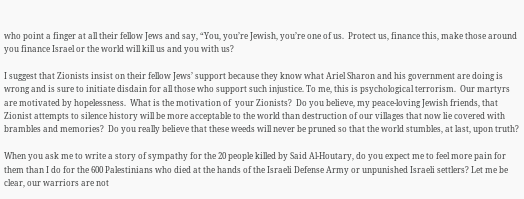who point a finger at all their fellow Jews and say, “You, you’re Jewish, you’re one of us.  Protect us, finance this, make those around you finance Israel or the world will kill us and you with us?

I suggest that Zionists insist on their fellow Jews’ support because they know what Ariel Sharon and his government are doing is wrong and is sure to initiate disdain for all those who support such injustice. To me, this is psychological terrorism.  Our martyrs are motivated by hopelessness.  What is the motivation of  your Zionists?  Do you believe, my peace-loving Jewish friends, that Zionist attempts to silence history will be more acceptable to the world than destruction of our villages that now lie covered with brambles and memories?  Do you really believe that these weeds will never be pruned so that the world stumbles, at last, upon truth?

When you ask me to write a story of sympathy for the 20 people killed by Said Al-Houtary, do you expect me to feel more pain for them than I do for the 600 Palestinians who died at the hands of the Israeli Defense Army or unpunished Israeli settlers? Let me be clear, our warriors are not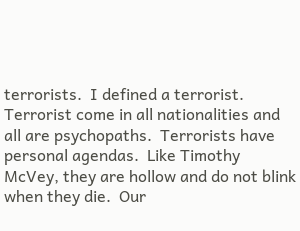terrorists.  I defined a terrorist. Terrorist come in all nationalities and all are psychopaths.  Terrorists have personal agendas.  Like Timothy McVey, they are hollow and do not blink when they die.  Our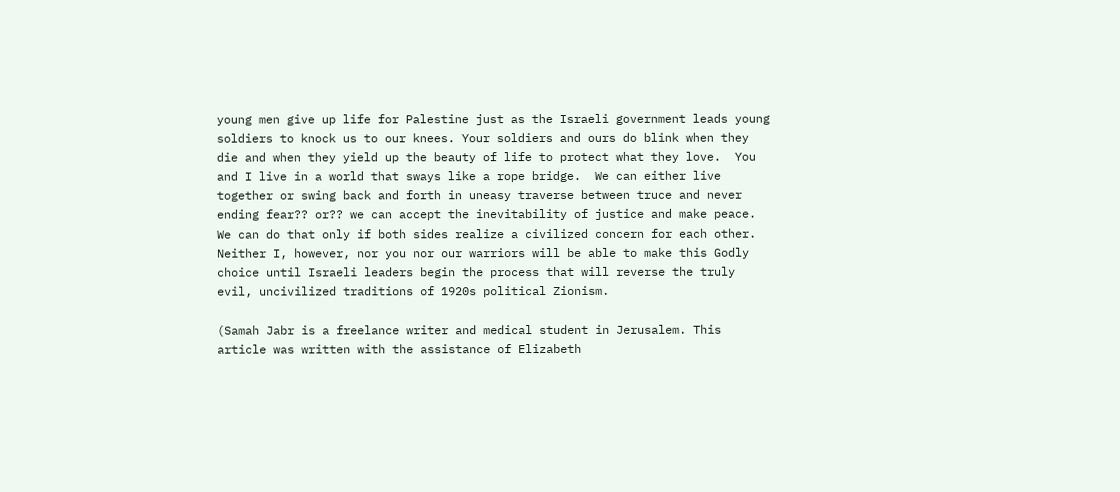young men give up life for Palestine just as the Israeli government leads young soldiers to knock us to our knees. Your soldiers and ours do blink when they die and when they yield up the beauty of life to protect what they love.  You and I live in a world that sways like a rope bridge.  We can either live together or swing back and forth in uneasy traverse between truce and never ending fear?? or?? we can accept the inevitability of justice and make peace.  We can do that only if both sides realize a civilized concern for each other.  Neither I, however, nor you nor our warriors will be able to make this Godly choice until Israeli leaders begin the process that will reverse the truly evil, uncivilized traditions of 1920s political Zionism.

(Samah Jabr is a freelance writer and medical student in Jerusalem. This article was written with the assistance of Elizabeth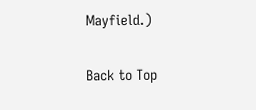Mayfield.)

Back to Top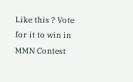Like this ? Vote for it to win in MMN Contest